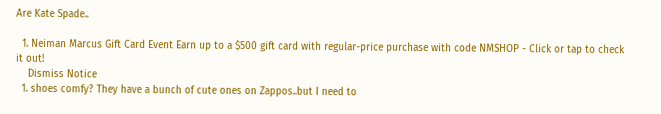Are Kate Spade..

  1. Neiman Marcus Gift Card Event Earn up to a $500 gift card with regular-price purchase with code NMSHOP - Click or tap to check it out!
    Dismiss Notice
  1. shoes comfy? They have a bunch of cute ones on Zappos..but I need to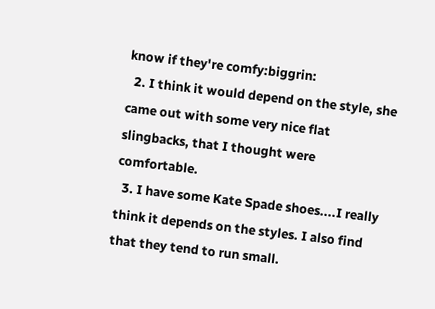know if they're comfy:biggrin:
  2. I think it would depend on the style, she came out with some very nice flat slingbacks, that I thought were comfortable.
  3. I have some Kate Spade shoes....I really think it depends on the styles. I also find that they tend to run small.